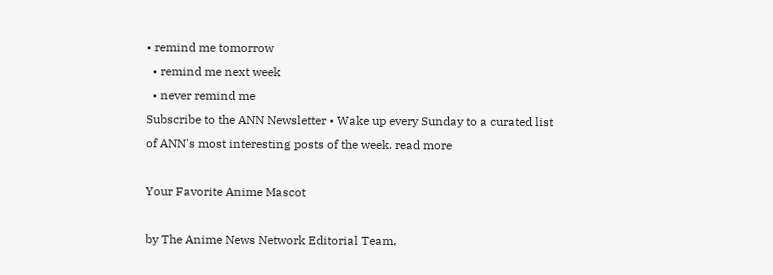• remind me tomorrow
  • remind me next week
  • never remind me
Subscribe to the ANN Newsletter • Wake up every Sunday to a curated list of ANN's most interesting posts of the week. read more

Your Favorite Anime Mascot

by The Anime News Network Editorial Team,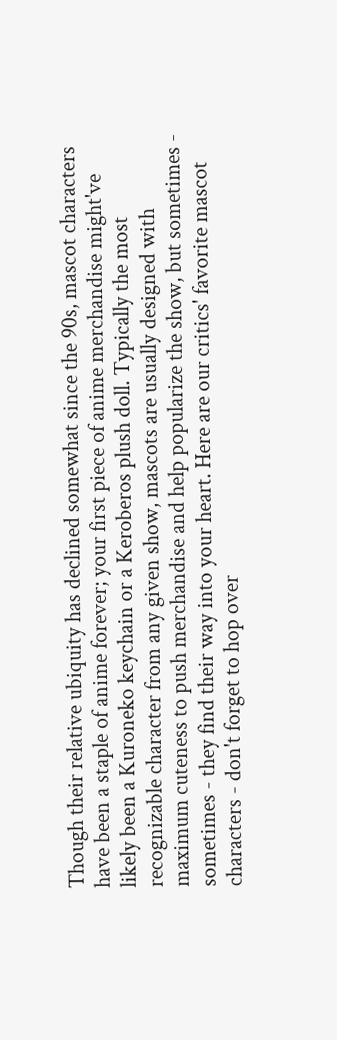Though their relative ubiquity has declined somewhat since the 90s, mascot characters have been a staple of anime forever; your first piece of anime merchandise might've likely been a Kuroneko keychain or a Keroberos plush doll. Typically the most recognizable character from any given show, mascots are usually designed with maximum cuteness to push merchandise and help popularize the show, but sometimes - sometimes - they find their way into your heart. Here are our critics' favorite mascot characters - don't forget to hop over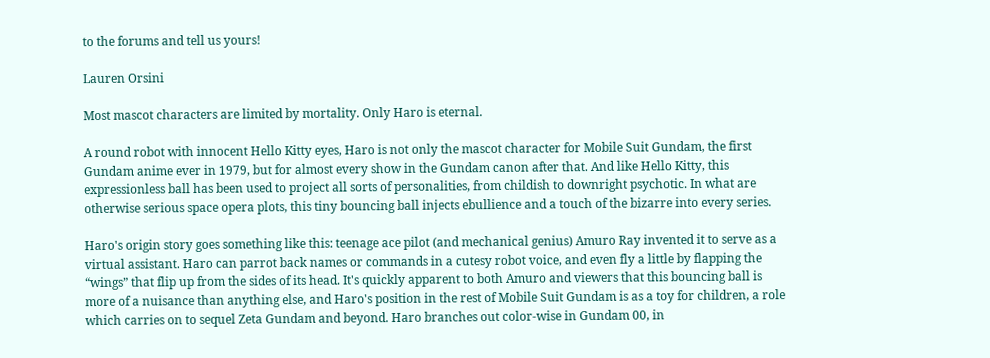to the forums and tell us yours!

Lauren Orsini

Most mascot characters are limited by mortality. Only Haro is eternal.

A round robot with innocent Hello Kitty eyes, Haro is not only the mascot character for Mobile Suit Gundam, the first Gundam anime ever in 1979, but for almost every show in the Gundam canon after that. And like Hello Kitty, this expressionless ball has been used to project all sorts of personalities, from childish to downright psychotic. In what are otherwise serious space opera plots, this tiny bouncing ball injects ebullience and a touch of the bizarre into every series.

Haro's origin story goes something like this: teenage ace pilot (and mechanical genius) Amuro Ray invented it to serve as a virtual assistant. Haro can parrot back names or commands in a cutesy robot voice, and even fly a little by flapping the “wings” that flip up from the sides of its head. It's quickly apparent to both Amuro and viewers that this bouncing ball is more of a nuisance than anything else, and Haro's position in the rest of Mobile Suit Gundam is as a toy for children, a role which carries on to sequel Zeta Gundam and beyond. Haro branches out color-wise in Gundam 00, in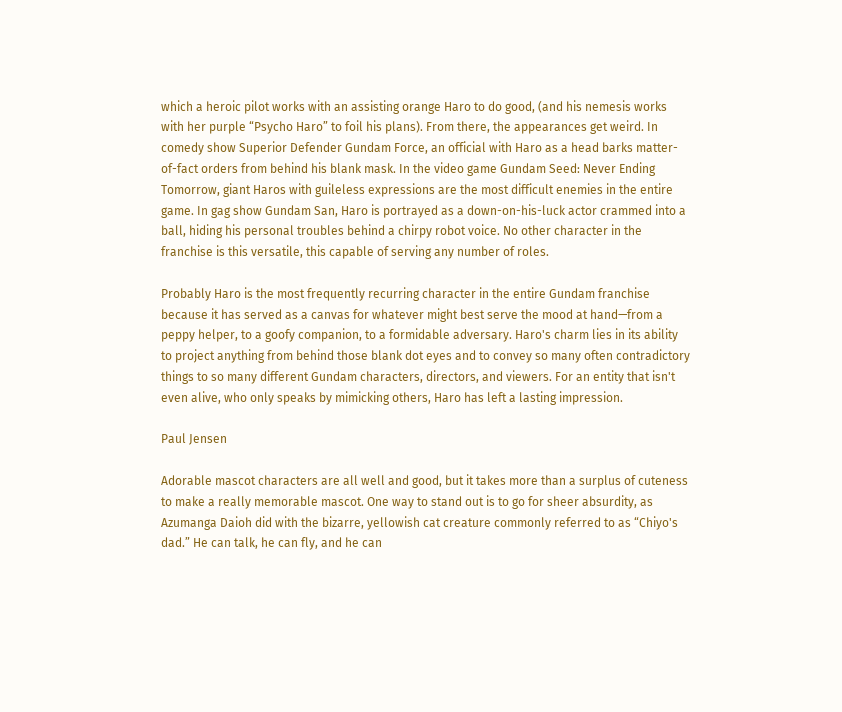which a heroic pilot works with an assisting orange Haro to do good, (and his nemesis works with her purple “Psycho Haro” to foil his plans). From there, the appearances get weird. In comedy show Superior Defender Gundam Force, an official with Haro as a head barks matter-of-fact orders from behind his blank mask. In the video game Gundam Seed: Never Ending Tomorrow, giant Haros with guileless expressions are the most difficult enemies in the entire game. In gag show Gundam San, Haro is portrayed as a down-on-his-luck actor crammed into a ball, hiding his personal troubles behind a chirpy robot voice. No other character in the franchise is this versatile, this capable of serving any number of roles.

Probably Haro is the most frequently recurring character in the entire Gundam franchise because it has served as a canvas for whatever might best serve the mood at hand—from a peppy helper, to a goofy companion, to a formidable adversary. Haro's charm lies in its ability to project anything from behind those blank dot eyes and to convey so many often contradictory things to so many different Gundam characters, directors, and viewers. For an entity that isn't even alive, who only speaks by mimicking others, Haro has left a lasting impression.

Paul Jensen

Adorable mascot characters are all well and good, but it takes more than a surplus of cuteness to make a really memorable mascot. One way to stand out is to go for sheer absurdity, as Azumanga Daioh did with the bizarre, yellowish cat creature commonly referred to as “Chiyo's dad.” He can talk, he can fly, and he can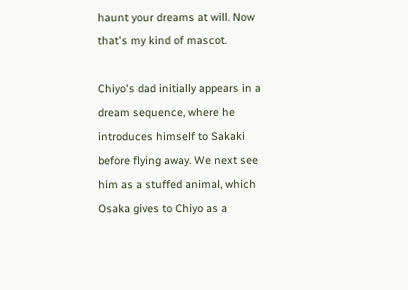haunt your dreams at will. Now that's my kind of mascot.

Chiyo's dad initially appears in a dream sequence, where he introduces himself to Sakaki before flying away. We next see him as a stuffed animal, which Osaka gives to Chiyo as a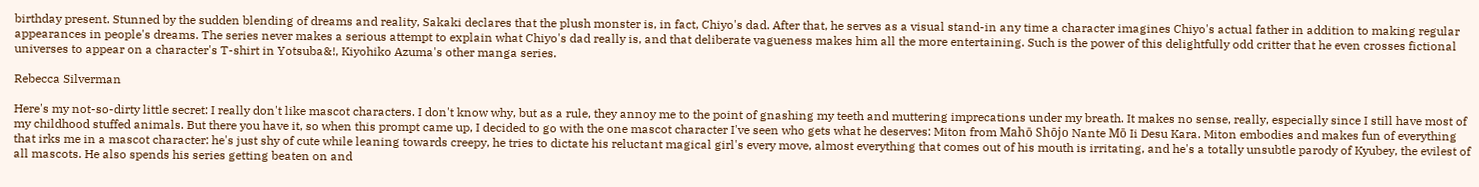birthday present. Stunned by the sudden blending of dreams and reality, Sakaki declares that the plush monster is, in fact, Chiyo's dad. After that, he serves as a visual stand-in any time a character imagines Chiyo's actual father in addition to making regular appearances in people's dreams. The series never makes a serious attempt to explain what Chiyo's dad really is, and that deliberate vagueness makes him all the more entertaining. Such is the power of this delightfully odd critter that he even crosses fictional universes to appear on a character's T-shirt in Yotsuba&!, Kiyohiko Azuma's other manga series.

Rebecca Silverman

Here's my not-so-dirty little secret: I really don't like mascot characters. I don't know why, but as a rule, they annoy me to the point of gnashing my teeth and muttering imprecations under my breath. It makes no sense, really, especially since I still have most of my childhood stuffed animals. But there you have it, so when this prompt came up, I decided to go with the one mascot character I've seen who gets what he deserves: Miton from Mahō Shōjo Nante Mō Ii Desu Kara. Miton embodies and makes fun of everything that irks me in a mascot character: he's just shy of cute while leaning towards creepy, he tries to dictate his reluctant magical girl's every move, almost everything that comes out of his mouth is irritating, and he's a totally unsubtle parody of Kyubey, the evilest of all mascots. He also spends his series getting beaten on and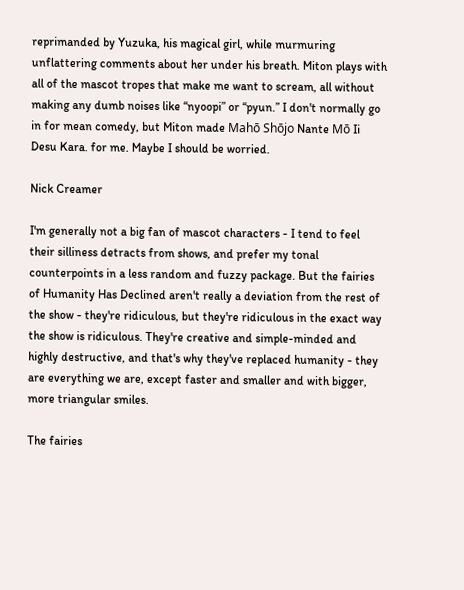reprimanded by Yuzuka, his magical girl, while murmuring unflattering comments about her under his breath. Miton plays with all of the mascot tropes that make me want to scream, all without making any dumb noises like “nyoopi” or “pyun.” I don't normally go in for mean comedy, but Miton made Mahō Shōjo Nante Mō Ii Desu Kara. for me. Maybe I should be worried.

Nick Creamer

I'm generally not a big fan of mascot characters - I tend to feel their silliness detracts from shows, and prefer my tonal counterpoints in a less random and fuzzy package. But the fairies of Humanity Has Declined aren't really a deviation from the rest of the show - they're ridiculous, but they're ridiculous in the exact way the show is ridiculous. They're creative and simple-minded and highly destructive, and that's why they've replaced humanity - they are everything we are, except faster and smaller and with bigger, more triangular smiles.

The fairies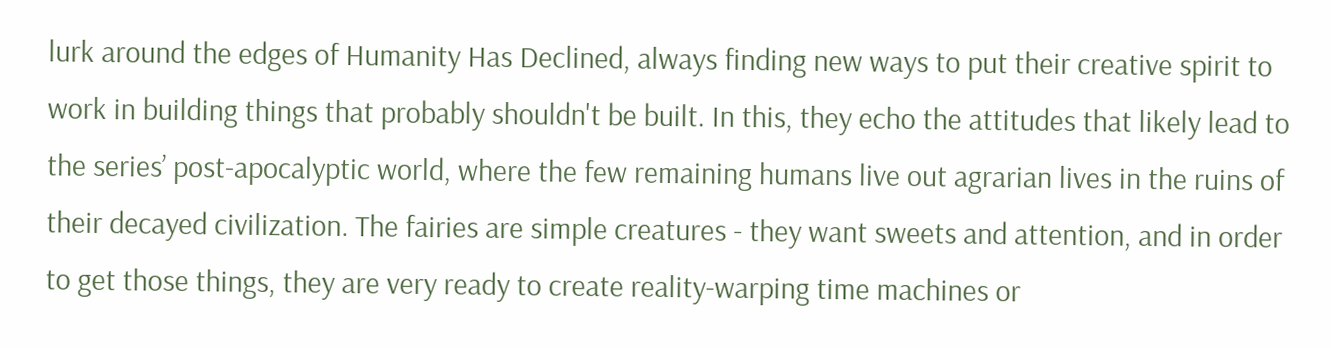lurk around the edges of Humanity Has Declined, always finding new ways to put their creative spirit to work in building things that probably shouldn't be built. In this, they echo the attitudes that likely lead to the series’ post-apocalyptic world, where the few remaining humans live out agrarian lives in the ruins of their decayed civilization. The fairies are simple creatures - they want sweets and attention, and in order to get those things, they are very ready to create reality-warping time machines or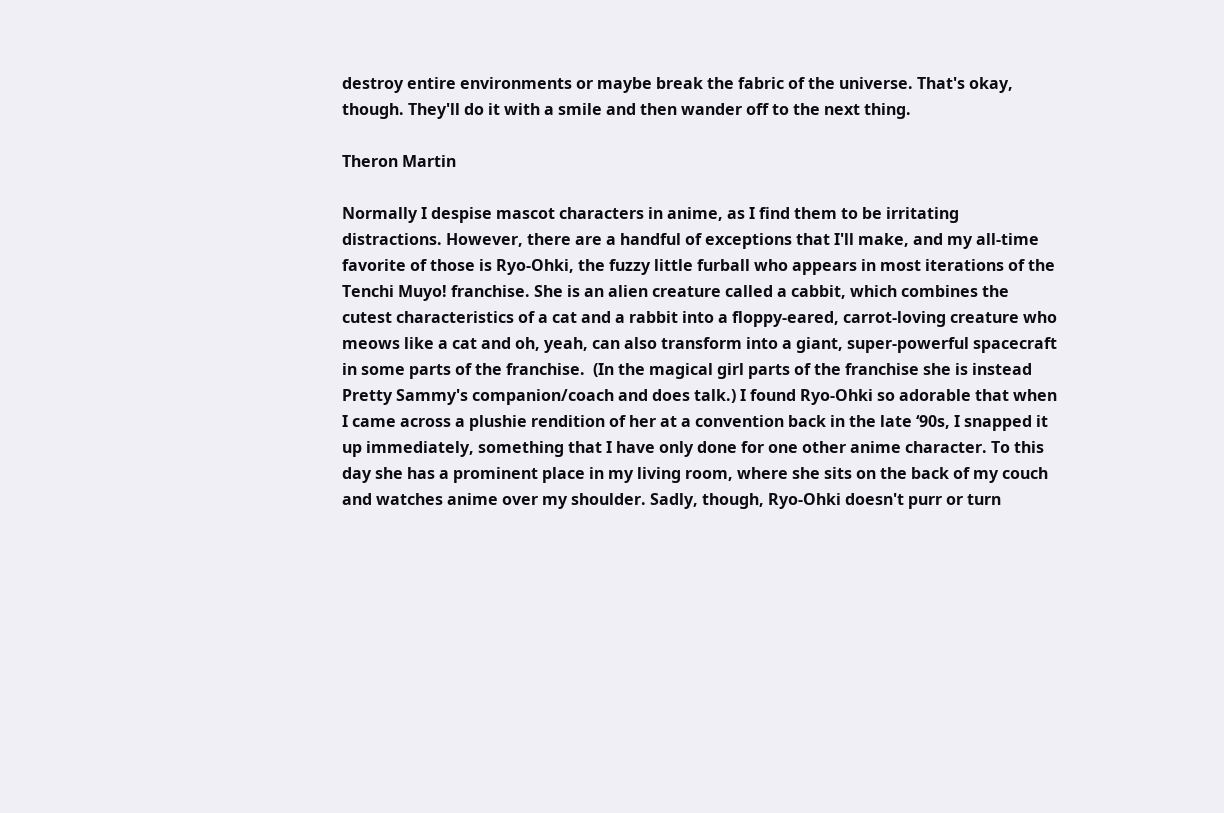destroy entire environments or maybe break the fabric of the universe. That's okay, though. They'll do it with a smile and then wander off to the next thing.

Theron Martin

Normally I despise mascot characters in anime, as I find them to be irritating distractions. However, there are a handful of exceptions that I'll make, and my all-time favorite of those is Ryo-Ohki, the fuzzy little furball who appears in most iterations of the Tenchi Muyo! franchise. She is an alien creature called a cabbit, which combines the cutest characteristics of a cat and a rabbit into a floppy-eared, carrot-loving creature who meows like a cat and oh, yeah, can also transform into a giant, super-powerful spacecraft in some parts of the franchise.  (In the magical girl parts of the franchise she is instead Pretty Sammy's companion/coach and does talk.) I found Ryo-Ohki so adorable that when I came across a plushie rendition of her at a convention back in the late ‘90s, I snapped it up immediately, something that I have only done for one other anime character. To this day she has a prominent place in my living room, where she sits on the back of my couch and watches anime over my shoulder. Sadly, though, Ryo-Ohki doesn't purr or turn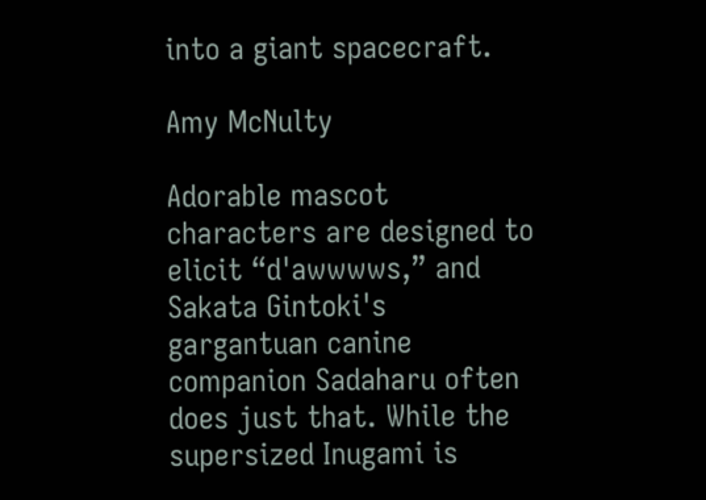into a giant spacecraft.

Amy McNulty

Adorable mascot characters are designed to elicit “d'awwwws,” and Sakata Gintoki's gargantuan canine companion Sadaharu often does just that. While the supersized Inugami is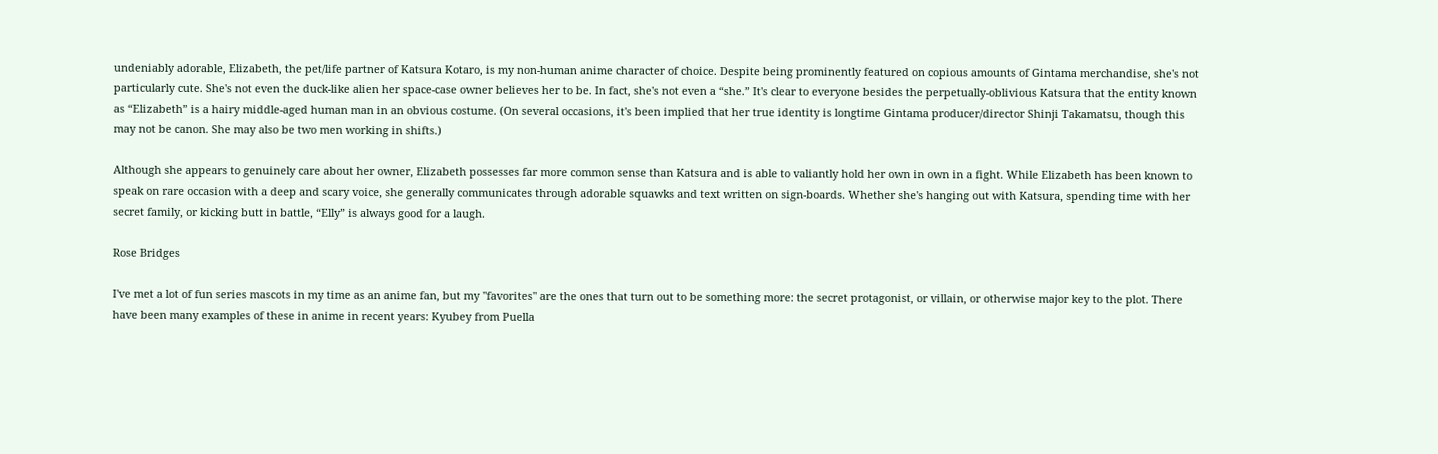undeniably adorable, Elizabeth, the pet/life partner of Katsura Kotaro, is my non-human anime character of choice. Despite being prominently featured on copious amounts of Gintama merchandise, she's not particularly cute. She's not even the duck-like alien her space-case owner believes her to be. In fact, she's not even a “she.” It's clear to everyone besides the perpetually-oblivious Katsura that the entity known as “Elizabeth” is a hairy middle-aged human man in an obvious costume. (On several occasions, it's been implied that her true identity is longtime Gintama producer/director Shinji Takamatsu, though this may not be canon. She may also be two men working in shifts.)

Although she appears to genuinely care about her owner, Elizabeth possesses far more common sense than Katsura and is able to valiantly hold her own in own in a fight. While Elizabeth has been known to speak on rare occasion with a deep and scary voice, she generally communicates through adorable squawks and text written on sign-boards. Whether she's hanging out with Katsura, spending time with her secret family, or kicking butt in battle, “Elly” is always good for a laugh.

Rose Bridges

I've met a lot of fun series mascots in my time as an anime fan, but my "favorites" are the ones that turn out to be something more: the secret protagonist, or villain, or otherwise major key to the plot. There have been many examples of these in anime in recent years: Kyubey from Puella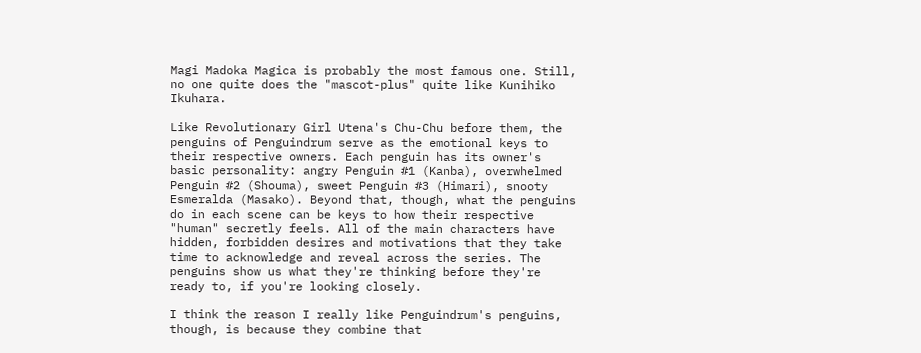Magi Madoka Magica is probably the most famous one. Still, no one quite does the "mascot-plus" quite like Kunihiko Ikuhara.

Like Revolutionary Girl Utena's Chu-Chu before them, the penguins of Penguindrum serve as the emotional keys to their respective owners. Each penguin has its owner's basic personality: angry Penguin #1 (Kanba), overwhelmed Penguin #2 (Shouma), sweet Penguin #3 (Himari), snooty Esmeralda (Masako). Beyond that, though, what the penguins do in each scene can be keys to how their respective "human" secretly feels. All of the main characters have hidden, forbidden desires and motivations that they take time to acknowledge and reveal across the series. The penguins show us what they're thinking before they're ready to, if you're looking closely.

I think the reason I really like Penguindrum's penguins, though, is because they combine that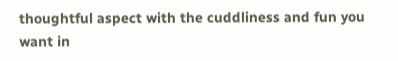thoughtful aspect with the cuddliness and fun you want in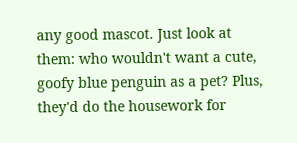any good mascot. Just look at them: who wouldn't want a cute, goofy blue penguin as a pet? Plus, they'd do the housework for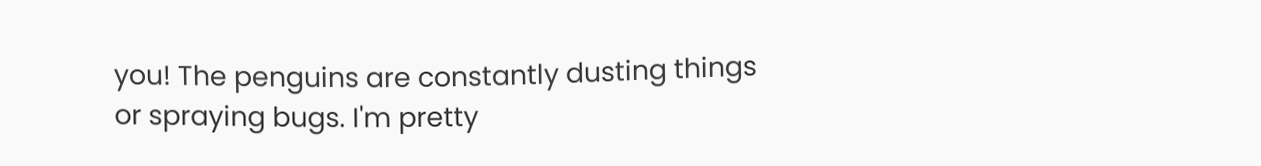you! The penguins are constantly dusting things or spraying bugs. I'm pretty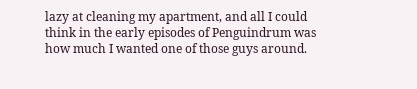lazy at cleaning my apartment, and all I could think in the early episodes of Penguindrum was how much I wanted one of those guys around.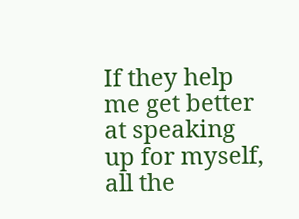If they help me get better at speaking up for myself, all the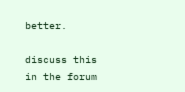better.

discuss this in the forum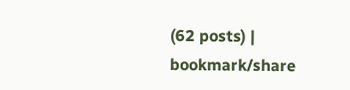(62 posts) |
bookmark/share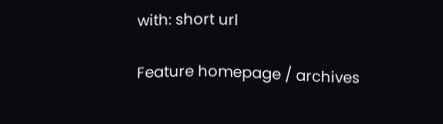with: short url

Feature homepage / archives